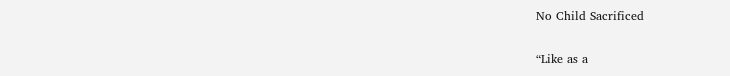No Child Sacrificed

“Like as a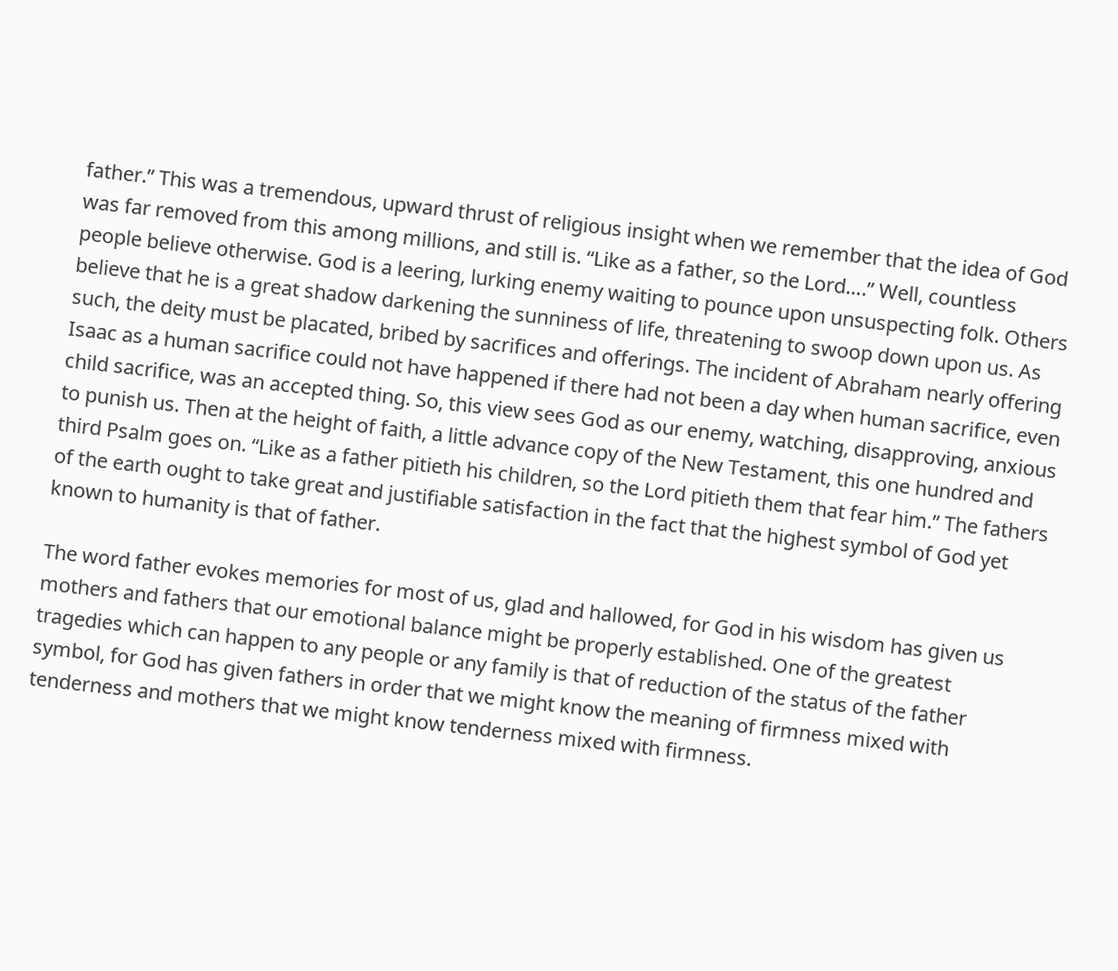father.” This was a tremendous, upward thrust of religious insight when we remember that the idea of God was far removed from this among millions, and still is. “Like as a father, so the Lord….” Well, countless people believe otherwise. God is a leering, lurking enemy waiting to pounce upon unsuspecting folk. Others believe that he is a great shadow darkening the sunniness of life, threatening to swoop down upon us. As such, the deity must be placated, bribed by sacrifices and offerings. The incident of Abraham nearly offering Isaac as a human sacrifice could not have happened if there had not been a day when human sacrifice, even child sacrifice, was an accepted thing. So, this view sees God as our enemy, watching, disapproving, anxious to punish us. Then at the height of faith, a little advance copy of the New Testament, this one hundred and third Psalm goes on. “Like as a father pitieth his children, so the Lord pitieth them that fear him.” The fathers of the earth ought to take great and justifiable satisfaction in the fact that the highest symbol of God yet known to humanity is that of father.

The word father evokes memories for most of us, glad and hallowed, for God in his wisdom has given us mothers and fathers that our emotional balance might be properly established. One of the greatest tragedies which can happen to any people or any family is that of reduction of the status of the father symbol, for God has given fathers in order that we might know the meaning of firmness mixed with tenderness and mothers that we might know tenderness mixed with firmness.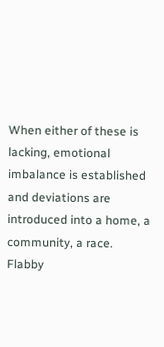When either of these is lacking, emotional imbalance is established and deviations are introduced into a home, a community, a race. Flabby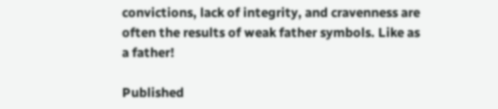convictions, lack of integrity, and cravenness are often the results of weak father symbols. Like as a father!

Published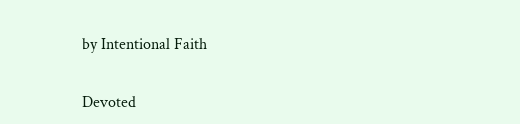by Intentional Faith

Devoted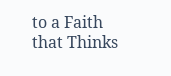to a Faith that Thinks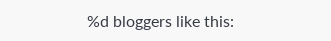%d bloggers like this: